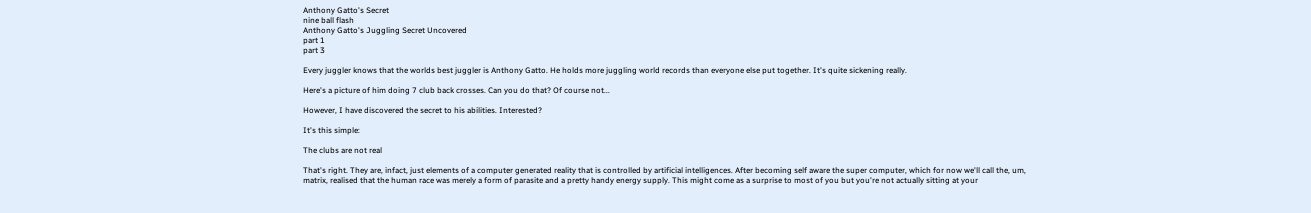Anthony Gatto's Secret
nine ball flash
Anthony Gatto's Juggling Secret Uncovered
part 1
part 3

Every juggler knows that the worlds best juggler is Anthony Gatto. He holds more juggling world records than everyone else put together. It's quite sickening really.

Here's a picture of him doing 7 club back crosses. Can you do that? Of course not...

However, I have discovered the secret to his abilities. Interested?

It's this simple:

The clubs are not real

That's right. They are, infact, just elements of a computer generated reality that is controlled by artificial intelligences. After becoming self aware the super computer, which for now we'll call the, um, matrix, realised that the human race was merely a form of parasite and a pretty handy energy supply. This might come as a surprise to most of you but you're not actually sitting at your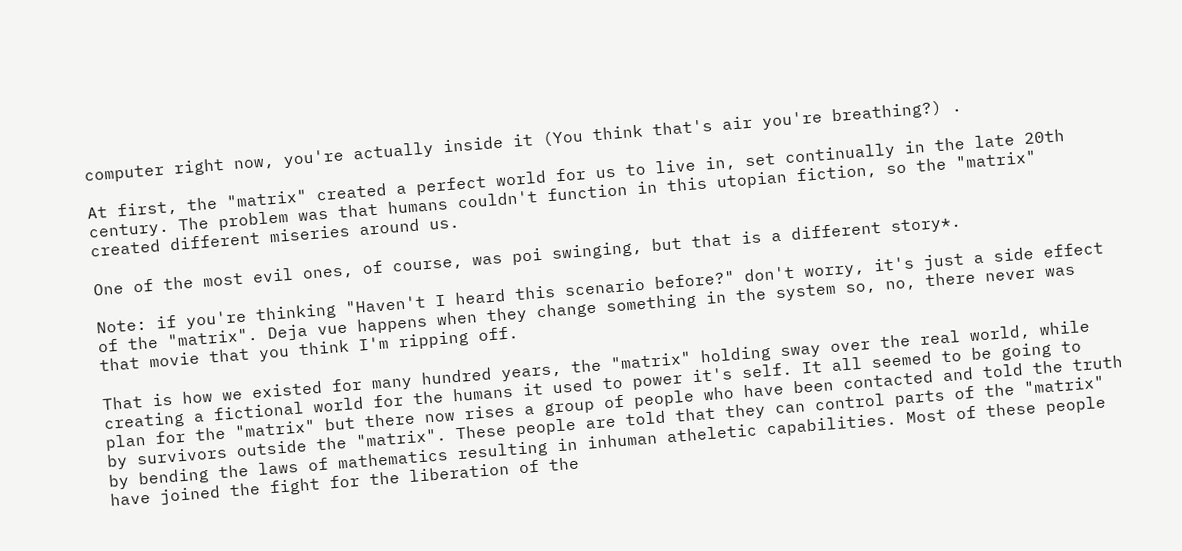computer right now, you're actually inside it (You think that's air you're breathing?) .

At first, the "matrix" created a perfect world for us to live in, set continually in the late 20th century. The problem was that humans couldn't function in this utopian fiction, so the "matrix" created different miseries around us.

One of the most evil ones, of course, was poi swinging, but that is a different story*.

Note: if you're thinking "Haven't I heard this scenario before?" don't worry, it's just a side effect of the "matrix". Deja vue happens when they change something in the system so, no, there never was that movie that you think I'm ripping off.

That is how we existed for many hundred years, the "matrix" holding sway over the real world, while creating a fictional world for the humans it used to power it's self. It all seemed to be going to plan for the "matrix" but there now rises a group of people who have been contacted and told the truth by survivors outside the "matrix". These people are told that they can control parts of the "matrix" by bending the laws of mathematics resulting in inhuman atheletic capabilities. Most of these people have joined the fight for the liberation of the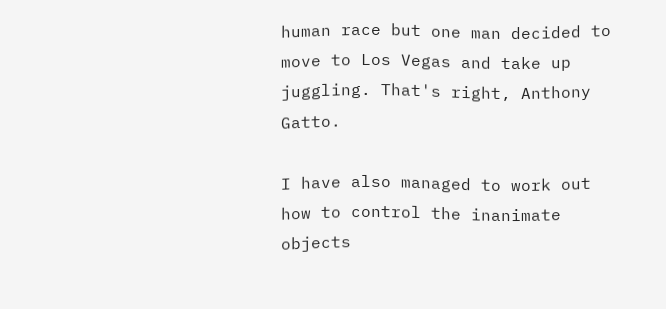human race but one man decided to move to Los Vegas and take up juggling. That's right, Anthony Gatto.

I have also managed to work out how to control the inanimate objects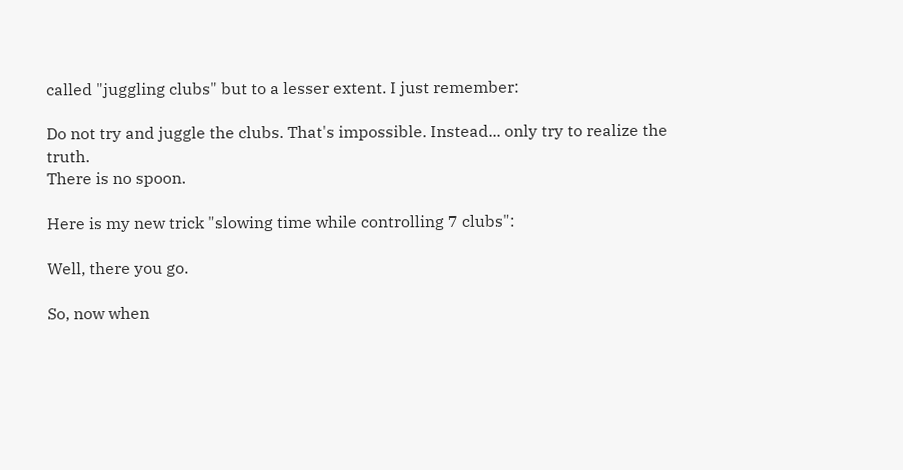called "juggling clubs" but to a lesser extent. I just remember:

Do not try and juggle the clubs. That's impossible. Instead... only try to realize the truth.
There is no spoon.

Here is my new trick "slowing time while controlling 7 clubs":

Well, there you go.

So, now when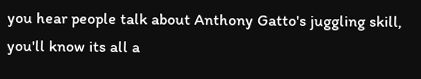you hear people talk about Anthony Gatto's juggling skill, you'll know its all a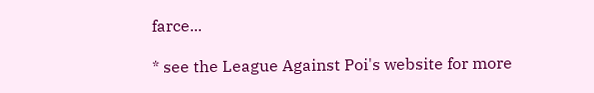farce...

* see the League Against Poi's website for more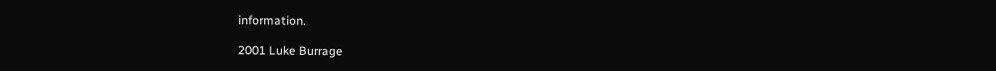information.

2001 Luke Burrage